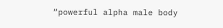“powerful alpha male body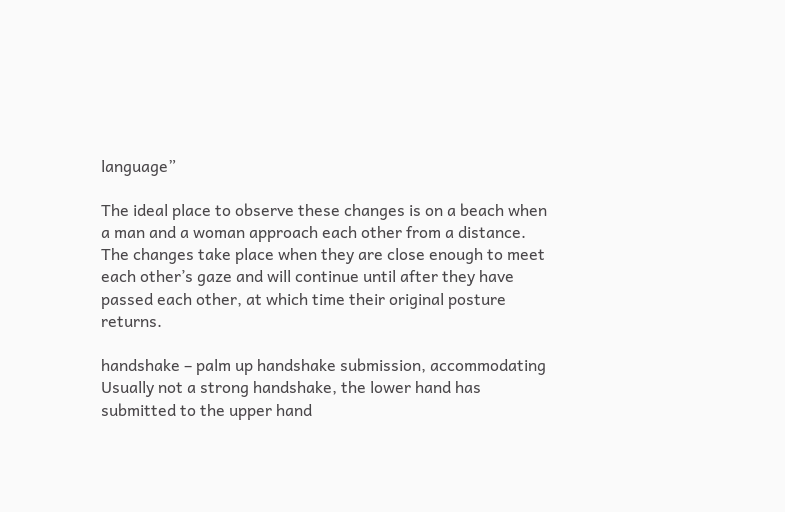language”

The ideal place to observe these changes is on a beach when a man and a woman approach each other from a distance. The changes take place when they are close enough to meet each other’s gaze and will continue until after they have passed each other, at which time their original posture returns.

handshake – palm up handshake submission, accommodating Usually not a strong handshake, the lower hand has submitted to the upper hand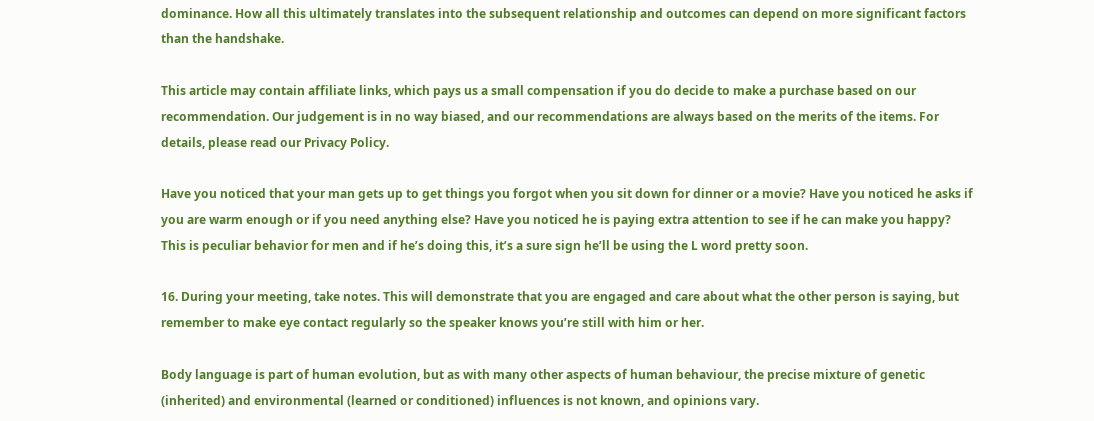dominance. How all this ultimately translates into the subsequent relationship and outcomes can depend on more significant factors than the handshake.

This article may contain affiliate links, which pays us a small compensation if you do decide to make a purchase based on our recommendation. Our judgement is in no way biased, and our recommendations are always based on the merits of the items. For details, please read our Privacy Policy.

Have you noticed that your man gets up to get things you forgot when you sit down for dinner or a movie? Have you noticed he asks if you are warm enough or if you need anything else? Have you noticed he is paying extra attention to see if he can make you happy? This is peculiar behavior for men and if he’s doing this, it’s a sure sign he’ll be using the L word pretty soon.

16. During your meeting, take notes. This will demonstrate that you are engaged and care about what the other person is saying, but remember to make eye contact regularly so the speaker knows you’re still with him or her.

Body language is part of human evolution, but as with many other aspects of human behaviour, the precise mixture of genetic (inherited) and environmental (learned or conditioned) influences is not known, and opinions vary.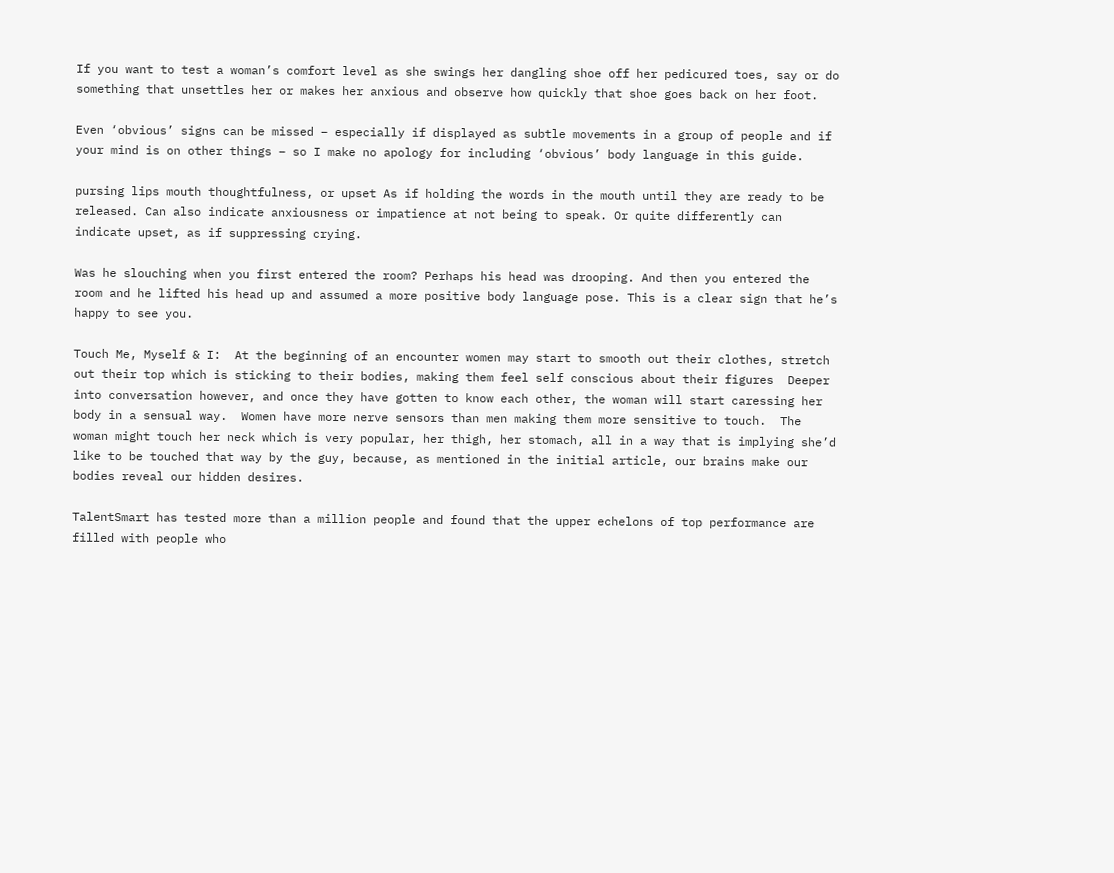If you want to test a woman’s comfort level as she swings her dangling shoe off her pedicured toes, say or do something that unsettles her or makes her anxious and observe how quickly that shoe goes back on her foot.

Even ‘obvious’ signs can be missed – especially if displayed as subtle movements in a group of people and if your mind is on other things – so I make no apology for including ‘obvious’ body language in this guide.

pursing lips mouth thoughtfulness, or upset As if holding the words in the mouth until they are ready to be released. Can also indicate anxiousness or impatience at not being to speak. Or quite differently can indicate upset, as if suppressing crying.

Was he slouching when you first entered the room? Perhaps his head was drooping. And then you entered the room and he lifted his head up and assumed a more positive body language pose. This is a clear sign that he’s happy to see you.

Touch Me, Myself & I:  At the beginning of an encounter women may start to smooth out their clothes, stretch out their top which is sticking to their bodies, making them feel self conscious about their figures  Deeper into conversation however, and once they have gotten to know each other, the woman will start caressing her body in a sensual way.  Women have more nerve sensors than men making them more sensitive to touch.  The woman might touch her neck which is very popular, her thigh, her stomach, all in a way that is implying she’d like to be touched that way by the guy, because, as mentioned in the initial article, our brains make our bodies reveal our hidden desires.

TalentSmart has tested more than a million people and found that the upper echelons of top performance are filled with people who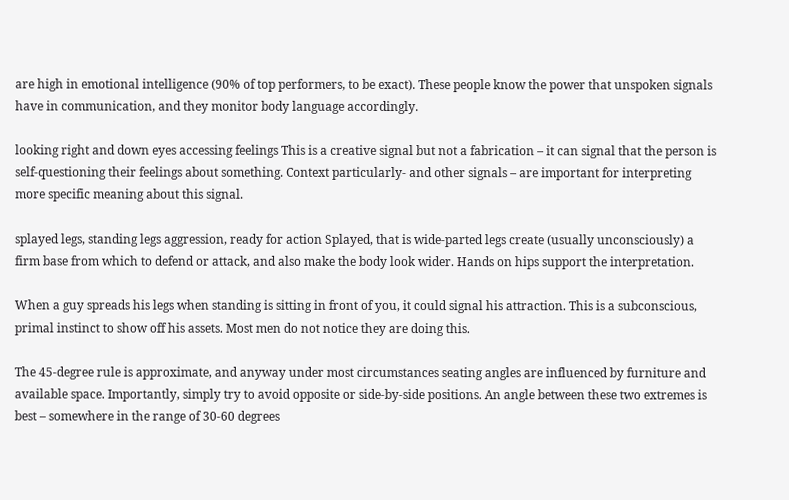are high in emotional intelligence (90% of top performers, to be exact). These people know the power that unspoken signals have in communication, and they monitor body language accordingly.

looking right and down eyes accessing feelings This is a creative signal but not a fabrication – it can signal that the person is self-questioning their feelings about something. Context particularly- and other signals – are important for interpreting more specific meaning about this signal.

splayed legs, standing legs aggression, ready for action Splayed, that is wide-parted legs create (usually unconsciously) a firm base from which to defend or attack, and also make the body look wider. Hands on hips support the interpretation.

When a guy spreads his legs when standing is sitting in front of you, it could signal his attraction. This is a subconscious, primal instinct to show off his assets. Most men do not notice they are doing this.

The 45-degree rule is approximate, and anyway under most circumstances seating angles are influenced by furniture and available space. Importantly, simply try to avoid opposite or side-by-side positions. An angle between these two extremes is best – somewhere in the range of 30-60 degrees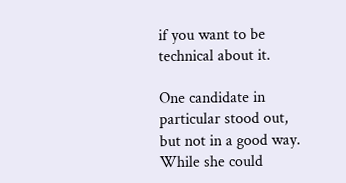if you want to be technical about it.

One candidate in particular stood out, but not in a good way. While she could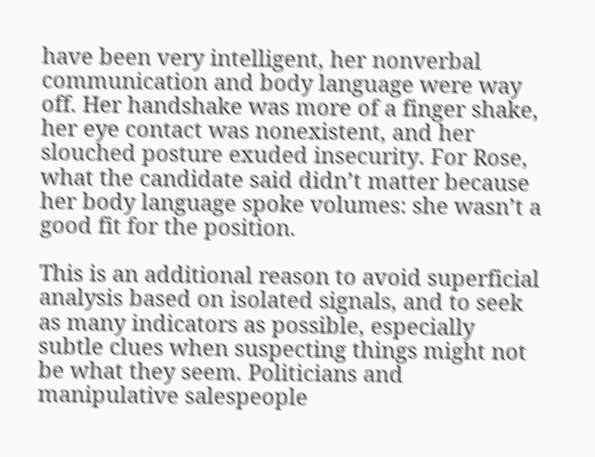have been very intelligent, her nonverbal communication and body language were way off. Her handshake was more of a finger shake, her eye contact was nonexistent, and her slouched posture exuded insecurity. For Rose, what the candidate said didn’t matter because her body language spoke volumes: she wasn’t a good fit for the position.

This is an additional reason to avoid superficial analysis based on isolated signals, and to seek as many indicators as possible, especially subtle clues when suspecting things might not be what they seem. Politicians and manipulative salespeople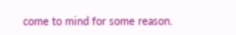come to mind for some reason.